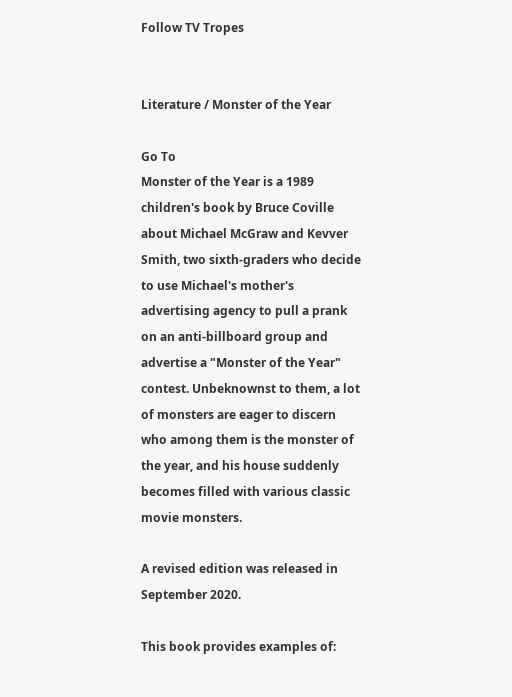Follow TV Tropes


Literature / Monster of the Year

Go To
Monster of the Year is a 1989 children's book by Bruce Coville about Michael McGraw and Kevver Smith, two sixth-graders who decide to use Michael's mother's advertising agency to pull a prank on an anti-billboard group and advertise a "Monster of the Year" contest. Unbeknownst to them, a lot of monsters are eager to discern who among them is the monster of the year, and his house suddenly becomes filled with various classic movie monsters.

A revised edition was released in September 2020.

This book provides examples of: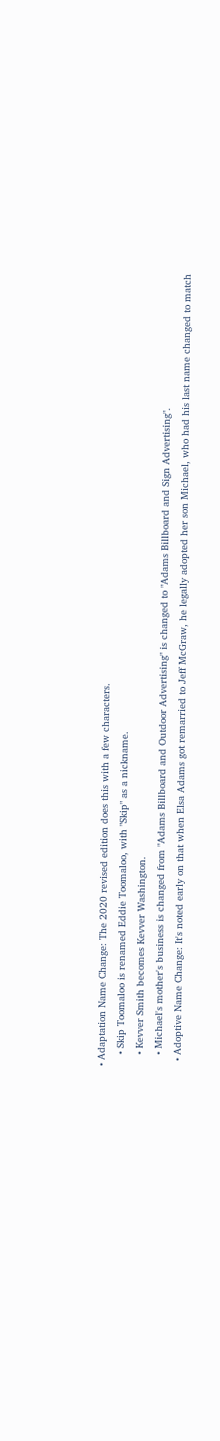• Adaptation Name Change: The 2020 revised edition does this with a few characters.
    • Skip Toomaloo is renamed Eddie Toomaloo, with "Skip" as a nickname.
    • Kevver Smith becomes Kevver Washington.
    • Michael's mother's business is changed from "Adams Billboard and Outdoor Advertising" is changed to "Adams Billboard and Sign Advertising".
  • Adoptive Name Change: It's noted early on that when Elsa Adams got remarried to Jeff McGraw, he legally adopted her son Michael, who had his last name changed to match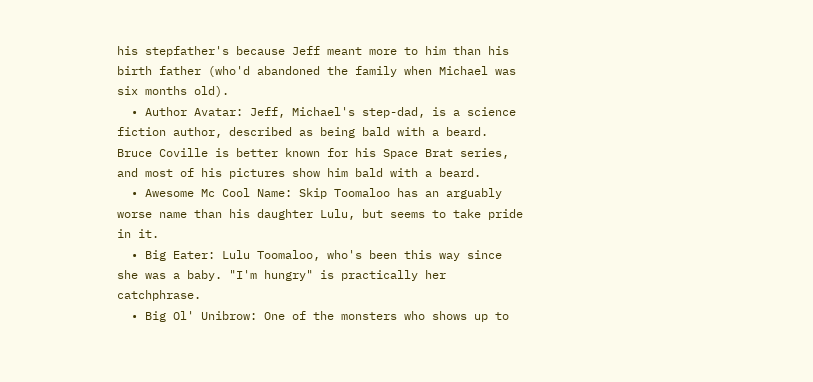his stepfather's because Jeff meant more to him than his birth father (who'd abandoned the family when Michael was six months old).
  • Author Avatar: Jeff, Michael's step-dad, is a science fiction author, described as being bald with a beard. Bruce Coville is better known for his Space Brat series, and most of his pictures show him bald with a beard.
  • Awesome Mc Cool Name: Skip Toomaloo has an arguably worse name than his daughter Lulu, but seems to take pride in it.
  • Big Eater: Lulu Toomaloo, who's been this way since she was a baby. "I'm hungry" is practically her catchphrase.
  • Big Ol' Unibrow: One of the monsters who shows up to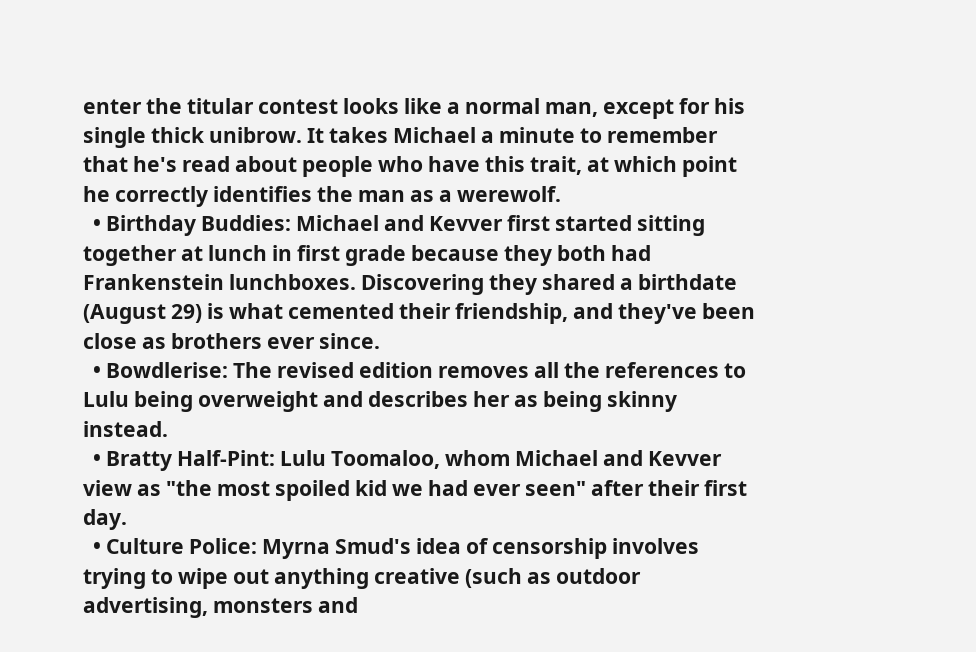enter the titular contest looks like a normal man, except for his single thick unibrow. It takes Michael a minute to remember that he's read about people who have this trait, at which point he correctly identifies the man as a werewolf.
  • Birthday Buddies: Michael and Kevver first started sitting together at lunch in first grade because they both had Frankenstein lunchboxes. Discovering they shared a birthdate (August 29) is what cemented their friendship, and they've been close as brothers ever since.
  • Bowdlerise: The revised edition removes all the references to Lulu being overweight and describes her as being skinny instead.
  • Bratty Half-Pint: Lulu Toomaloo, whom Michael and Kevver view as "the most spoiled kid we had ever seen" after their first day.
  • Culture Police: Myrna Smud's idea of censorship involves trying to wipe out anything creative (such as outdoor advertising, monsters and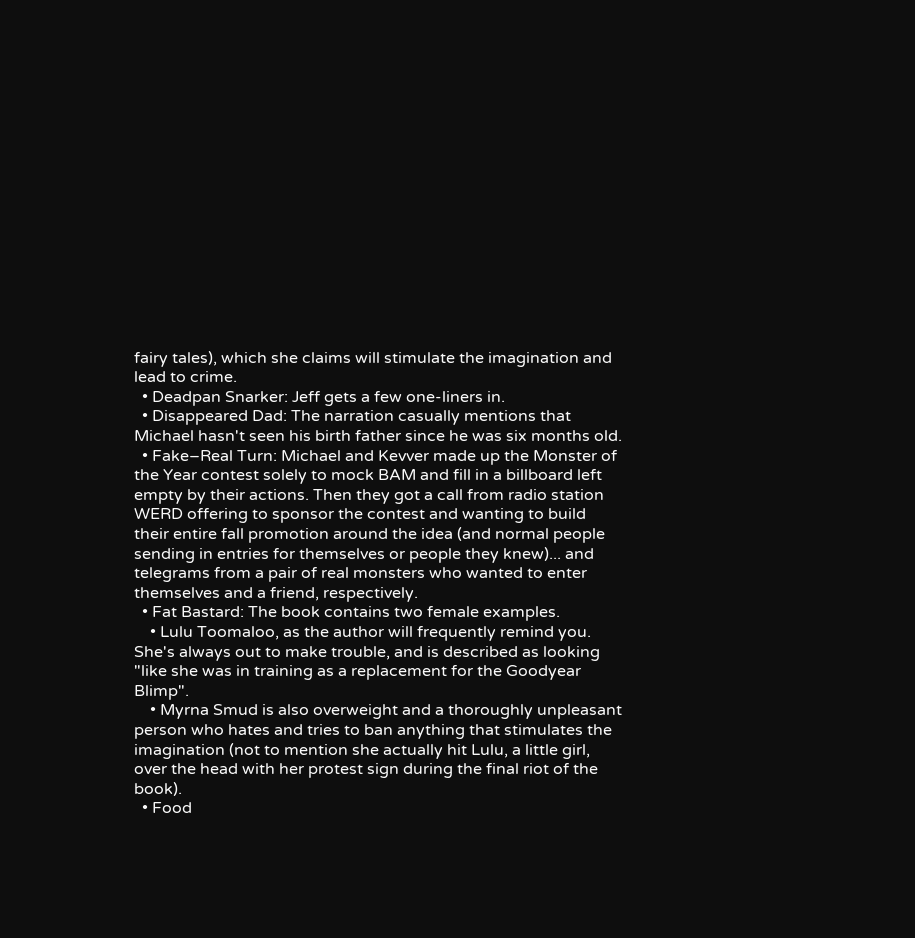fairy tales), which she claims will stimulate the imagination and lead to crime.
  • Deadpan Snarker: Jeff gets a few one-liners in.
  • Disappeared Dad: The narration casually mentions that Michael hasn't seen his birth father since he was six months old.
  • Fake–Real Turn: Michael and Kevver made up the Monster of the Year contest solely to mock BAM and fill in a billboard left empty by their actions. Then they got a call from radio station WERD offering to sponsor the contest and wanting to build their entire fall promotion around the idea (and normal people sending in entries for themselves or people they knew)... and telegrams from a pair of real monsters who wanted to enter themselves and a friend, respectively.
  • Fat Bastard: The book contains two female examples.
    • Lulu Toomaloo, as the author will frequently remind you. She's always out to make trouble, and is described as looking "like she was in training as a replacement for the Goodyear Blimp".
    • Myrna Smud is also overweight and a thoroughly unpleasant person who hates and tries to ban anything that stimulates the imagination (not to mention she actually hit Lulu, a little girl, over the head with her protest sign during the final riot of the book).
  • Food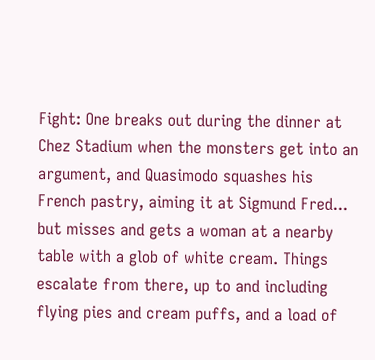Fight: One breaks out during the dinner at Chez Stadium when the monsters get into an argument, and Quasimodo squashes his French pastry, aiming it at Sigmund Fred... but misses and gets a woman at a nearby table with a glob of white cream. Things escalate from there, up to and including flying pies and cream puffs, and a load of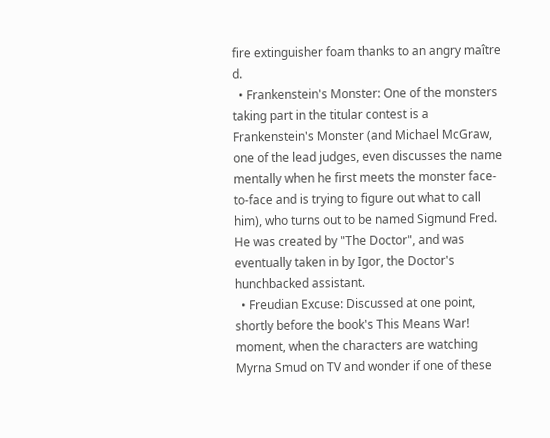fire extinguisher foam thanks to an angry maître d.
  • Frankenstein's Monster: One of the monsters taking part in the titular contest is a Frankenstein's Monster (and Michael McGraw, one of the lead judges, even discusses the name mentally when he first meets the monster face-to-face and is trying to figure out what to call him), who turns out to be named Sigmund Fred. He was created by "The Doctor", and was eventually taken in by Igor, the Doctor's hunchbacked assistant.
  • Freudian Excuse: Discussed at one point, shortly before the book's This Means War! moment, when the characters are watching Myrna Smud on TV and wonder if one of these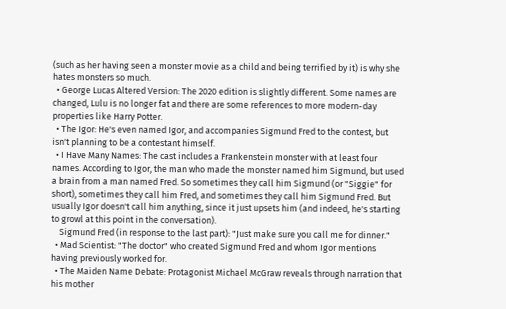(such as her having seen a monster movie as a child and being terrified by it) is why she hates monsters so much.
  • George Lucas Altered Version: The 2020 edition is slightly different. Some names are changed, Lulu is no longer fat and there are some references to more modern-day properties like Harry Potter.
  • The Igor: He's even named Igor, and accompanies Sigmund Fred to the contest, but isn't planning to be a contestant himself.
  • I Have Many Names: The cast includes a Frankenstein monster with at least four names. According to Igor, the man who made the monster named him Sigmund, but used a brain from a man named Fred. So sometimes they call him Sigmund (or "Siggie" for short), sometimes they call him Fred, and sometimes they call him Sigmund Fred. But usually Igor doesn't call him anything, since it just upsets him (and indeed, he's starting to growl at this point in the conversation).
    Sigmund Fred (in response to the last part): "Just make sure you call me for dinner."
  • Mad Scientist: "The doctor" who created Sigmund Fred and whom Igor mentions having previously worked for.
  • The Maiden Name Debate: Protagonist Michael McGraw reveals through narration that his mother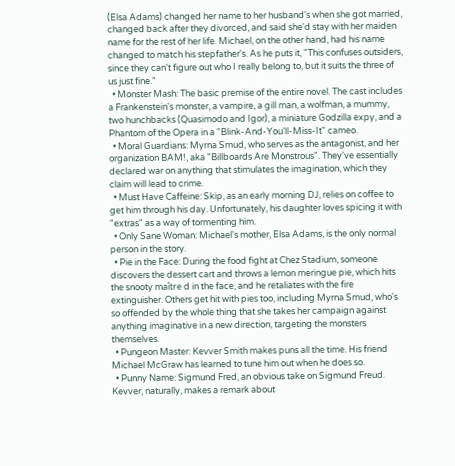(Elsa Adams) changed her name to her husband's when she got married, changed back after they divorced, and said she'd stay with her maiden name for the rest of her life. Michael, on the other hand, had his name changed to match his stepfather's. As he puts it, "This confuses outsiders, since they can't figure out who I really belong to, but it suits the three of us just fine."
  • Monster Mash: The basic premise of the entire novel. The cast includes a Frankenstein's monster, a vampire, a gill man, a wolfman, a mummy, two hunchbacks (Quasimodo and Igor), a miniature Godzilla expy, and a Phantom of the Opera in a "Blink-And-You'll-Miss-It" cameo.
  • Moral Guardians: Myrna Smud, who serves as the antagonist, and her organization BAM!, aka "Billboards Are Monstrous". They've essentially declared war on anything that stimulates the imagination, which they claim will lead to crime.
  • Must Have Caffeine: Skip, as an early morning DJ, relies on coffee to get him through his day. Unfortunately, his daughter loves spicing it with "extras" as a way of tormenting him.
  • Only Sane Woman: Michael's mother, Elsa Adams, is the only normal person in the story.
  • Pie in the Face: During the food fight at Chez Stadium, someone discovers the dessert cart and throws a lemon meringue pie, which hits the snooty maître d in the face, and he retaliates with the fire extinguisher. Others get hit with pies too, including Myrna Smud, who's so offended by the whole thing that she takes her campaign against anything imaginative in a new direction, targeting the monsters themselves.
  • Pungeon Master: Kevver Smith makes puns all the time. His friend Michael McGraw has learned to tune him out when he does so.
  • Punny Name: Sigmund Fred, an obvious take on Sigmund Freud. Kevver, naturally, makes a remark about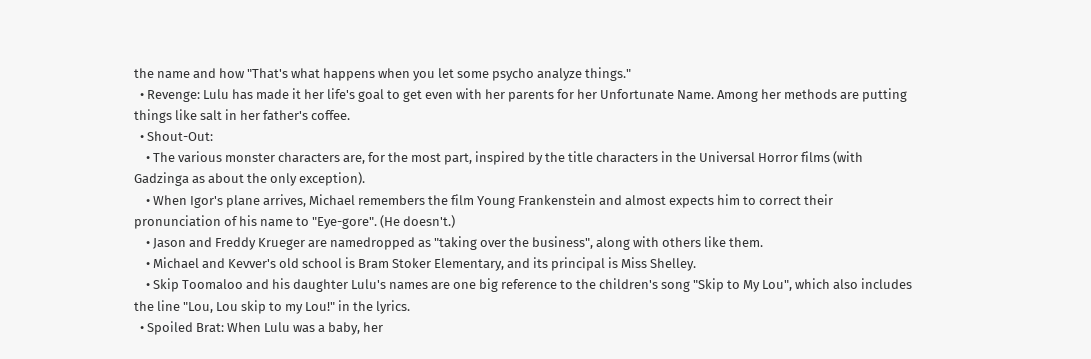the name and how "That's what happens when you let some psycho analyze things."
  • Revenge: Lulu has made it her life's goal to get even with her parents for her Unfortunate Name. Among her methods are putting things like salt in her father's coffee.
  • Shout-Out:
    • The various monster characters are, for the most part, inspired by the title characters in the Universal Horror films (with Gadzinga as about the only exception).
    • When Igor's plane arrives, Michael remembers the film Young Frankenstein and almost expects him to correct their pronunciation of his name to "Eye-gore". (He doesn't.)
    • Jason and Freddy Krueger are namedropped as "taking over the business", along with others like them.
    • Michael and Kevver's old school is Bram Stoker Elementary, and its principal is Miss Shelley.
    • Skip Toomaloo and his daughter Lulu's names are one big reference to the children's song "Skip to My Lou", which also includes the line "Lou, Lou skip to my Lou!" in the lyrics.
  • Spoiled Brat: When Lulu was a baby, her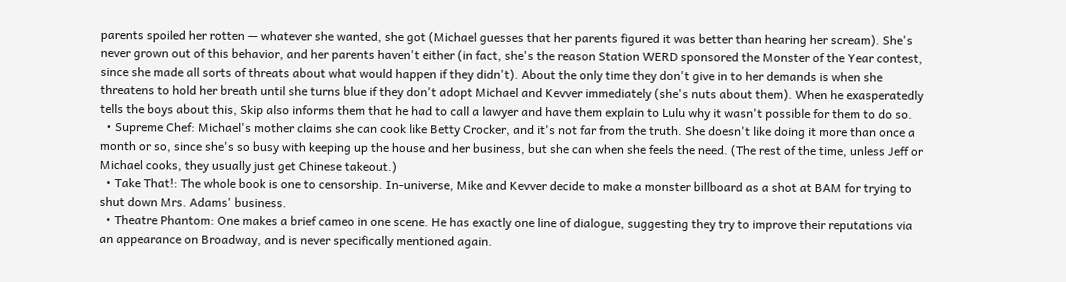parents spoiled her rotten — whatever she wanted, she got (Michael guesses that her parents figured it was better than hearing her scream). She's never grown out of this behavior, and her parents haven't either (in fact, she's the reason Station WERD sponsored the Monster of the Year contest, since she made all sorts of threats about what would happen if they didn't). About the only time they don't give in to her demands is when she threatens to hold her breath until she turns blue if they don't adopt Michael and Kevver immediately (she's nuts about them). When he exasperatedly tells the boys about this, Skip also informs them that he had to call a lawyer and have them explain to Lulu why it wasn't possible for them to do so.
  • Supreme Chef: Michael's mother claims she can cook like Betty Crocker, and it's not far from the truth. She doesn't like doing it more than once a month or so, since she's so busy with keeping up the house and her business, but she can when she feels the need. (The rest of the time, unless Jeff or Michael cooks, they usually just get Chinese takeout.)
  • Take That!: The whole book is one to censorship. In-universe, Mike and Kevver decide to make a monster billboard as a shot at BAM for trying to shut down Mrs. Adams' business.
  • Theatre Phantom: One makes a brief cameo in one scene. He has exactly one line of dialogue, suggesting they try to improve their reputations via an appearance on Broadway, and is never specifically mentioned again.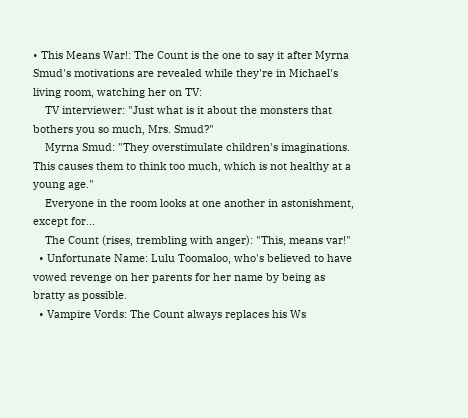• This Means War!: The Count is the one to say it after Myrna Smud's motivations are revealed while they're in Michael's living room, watching her on TV:
    TV interviewer: "Just what is it about the monsters that bothers you so much, Mrs. Smud?"
    Myrna Smud: "They overstimulate children's imaginations. This causes them to think too much, which is not healthy at a young age."
    Everyone in the room looks at one another in astonishment, except for...
    The Count (rises, trembling with anger): "This, means var!"
  • Unfortunate Name: Lulu Toomaloo, who's believed to have vowed revenge on her parents for her name by being as bratty as possible.
  • Vampire Vords: The Count always replaces his Ws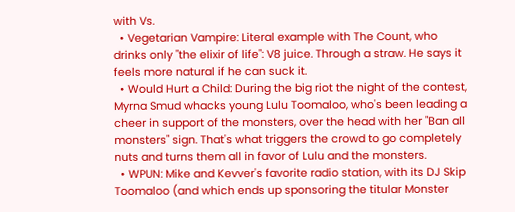with Vs.
  • Vegetarian Vampire: Literal example with The Count, who drinks only "the elixir of life": V8 juice. Through a straw. He says it feels more natural if he can suck it.
  • Would Hurt a Child: During the big riot the night of the contest, Myrna Smud whacks young Lulu Toomaloo, who's been leading a cheer in support of the monsters, over the head with her "Ban all monsters" sign. That's what triggers the crowd to go completely nuts and turns them all in favor of Lulu and the monsters.
  • WPUN: Mike and Kevver's favorite radio station, with its DJ Skip Toomaloo (and which ends up sponsoring the titular Monster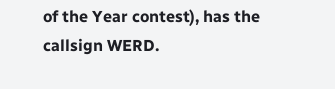of the Year contest), has the callsign WERD.